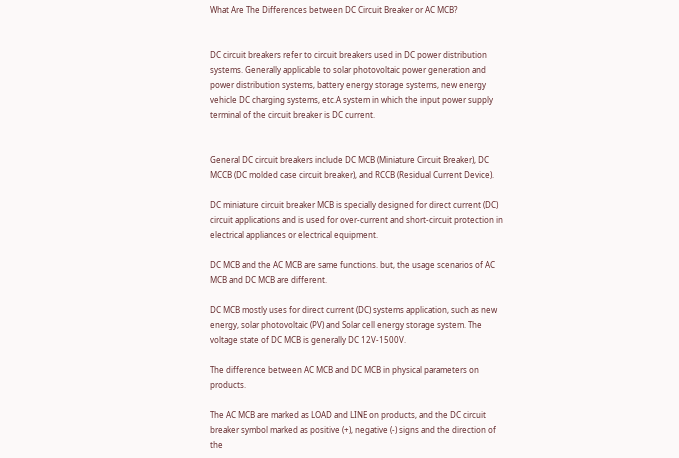What Are The Differences between DC Circuit Breaker or AC MCB?


DC circuit breakers refer to circuit breakers used in DC power distribution systems. Generally applicable to solar photovoltaic power generation and power distribution systems, battery energy storage systems, new energy vehicle DC charging systems, etc.A system in which the input power supply terminal of the circuit breaker is DC current.


General DC circuit breakers include DC MCB (Miniature Circuit Breaker), DC MCCB (DC molded case circuit breaker), and RCCB (Residual Current Device).

DC miniature circuit breaker MCB is specially designed for direct current (DC) circuit applications and is used for over-current and short-circuit protection in electrical appliances or electrical equipment.

DC MCB and the AC MCB are same functions. but, the usage scenarios of AC MCB and DC MCB are different.

DC MCB mostly uses for direct current (DC) systems application, such as new energy, solar photovoltaic (PV) and Solar cell energy storage system. The voltage state of DC MCB is generally DC 12V-1500V.

The difference between AC MCB and DC MCB in physical parameters on products.

The AC MCB are marked as LOAD and LINE on products, and the DC circuit breaker symbol marked as positive (+), negative (-) signs and the direction of the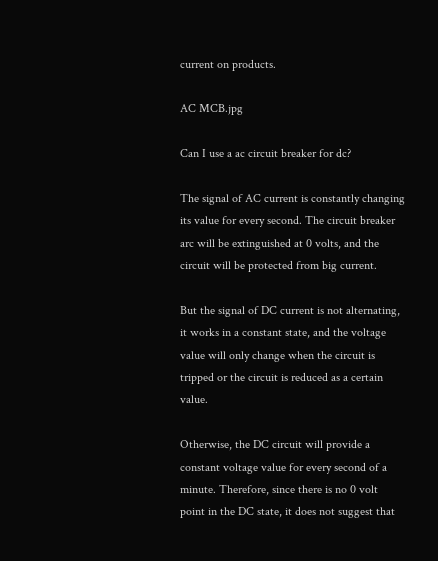current on products.

AC MCB.jpg

Can I use a ac circuit breaker for dc?

The signal of AC current is constantly changing its value for every second. The circuit breaker arc will be extinguished at 0 volts, and the circuit will be protected from big current.

But the signal of DC current is not alternating, it works in a constant state, and the voltage value will only change when the circuit is tripped or the circuit is reduced as a certain value.

Otherwise, the DC circuit will provide a constant voltage value for every second of a minute. Therefore, since there is no 0 volt point in the DC state, it does not suggest that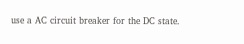use a AC circuit breaker for the DC state.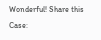Wonderful! Share this Case: